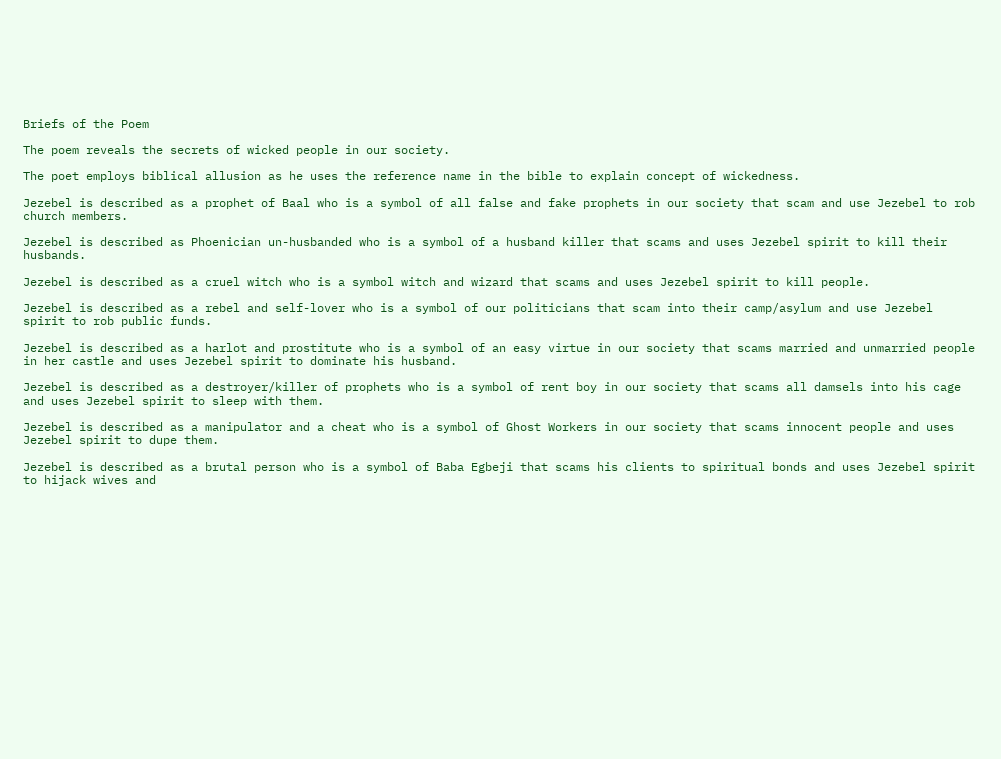Briefs of the Poem

The poem reveals the secrets of wicked people in our society.

The poet employs biblical allusion as he uses the reference name in the bible to explain concept of wickedness.

Jezebel is described as a prophet of Baal who is a symbol of all false and fake prophets in our society that scam and use Jezebel to rob church members.

Jezebel is described as Phoenician un-husbanded who is a symbol of a husband killer that scams and uses Jezebel spirit to kill their husbands.

Jezebel is described as a cruel witch who is a symbol witch and wizard that scams and uses Jezebel spirit to kill people.

Jezebel is described as a rebel and self-lover who is a symbol of our politicians that scam into their camp/asylum and use Jezebel spirit to rob public funds.

Jezebel is described as a harlot and prostitute who is a symbol of an easy virtue in our society that scams married and unmarried people in her castle and uses Jezebel spirit to dominate his husband.

Jezebel is described as a destroyer/killer of prophets who is a symbol of rent boy in our society that scams all damsels into his cage and uses Jezebel spirit to sleep with them.

Jezebel is described as a manipulator and a cheat who is a symbol of Ghost Workers in our society that scams innocent people and uses Jezebel spirit to dupe them.

Jezebel is described as a brutal person who is a symbol of Baba Egbeji that scams his clients to spiritual bonds and uses Jezebel spirit to hijack wives and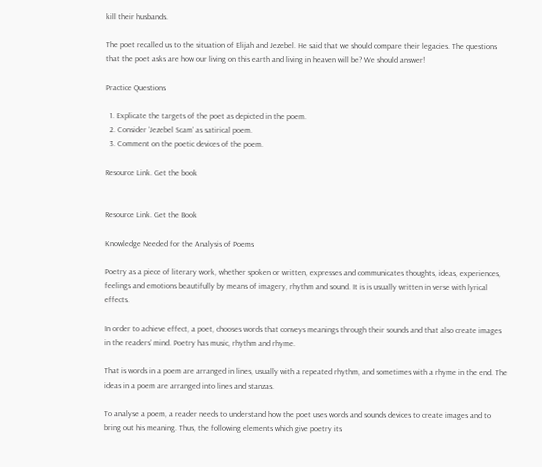kill their husbands.

The poet recalled us to the situation of Elijah and Jezebel. He said that we should compare their legacies. The questions that the poet asks are how our living on this earth and living in heaven will be? We should answer!

Practice Questions

  1. Explicate the targets of the poet as depicted in the poem.
  2. Consider ‘Jezebel Scam’ as satirical poem.
  3. Comment on the poetic devices of the poem.

Resource Link. Get the book


Resource Link. Get the Book

Knowledge Needed for the Analysis of Poems

Poetry as a piece of literary work, whether spoken or written, expresses and communicates thoughts, ideas, experiences, feelings and emotions beautifully by means of imagery, rhythm and sound. It is is usually written in verse with lyrical effects.

In order to achieve effect, a poet, chooses words that conveys meanings through their sounds and that also create images in the readers’ mind. Poetry has music, rhythm and rhyme.

That is words in a poem are arranged in lines, usually with a repeated rhythm, and sometimes with a rhyme in the end. The ideas in a poem are arranged into lines and stanzas.

To analyse a poem, a reader needs to understand how the poet uses words and sounds devices to create images and to bring out his meaning. Thus, the following elements which give poetry its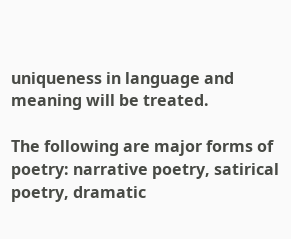uniqueness in language and meaning will be treated.

The following are major forms of poetry: narrative poetry, satirical poetry, dramatic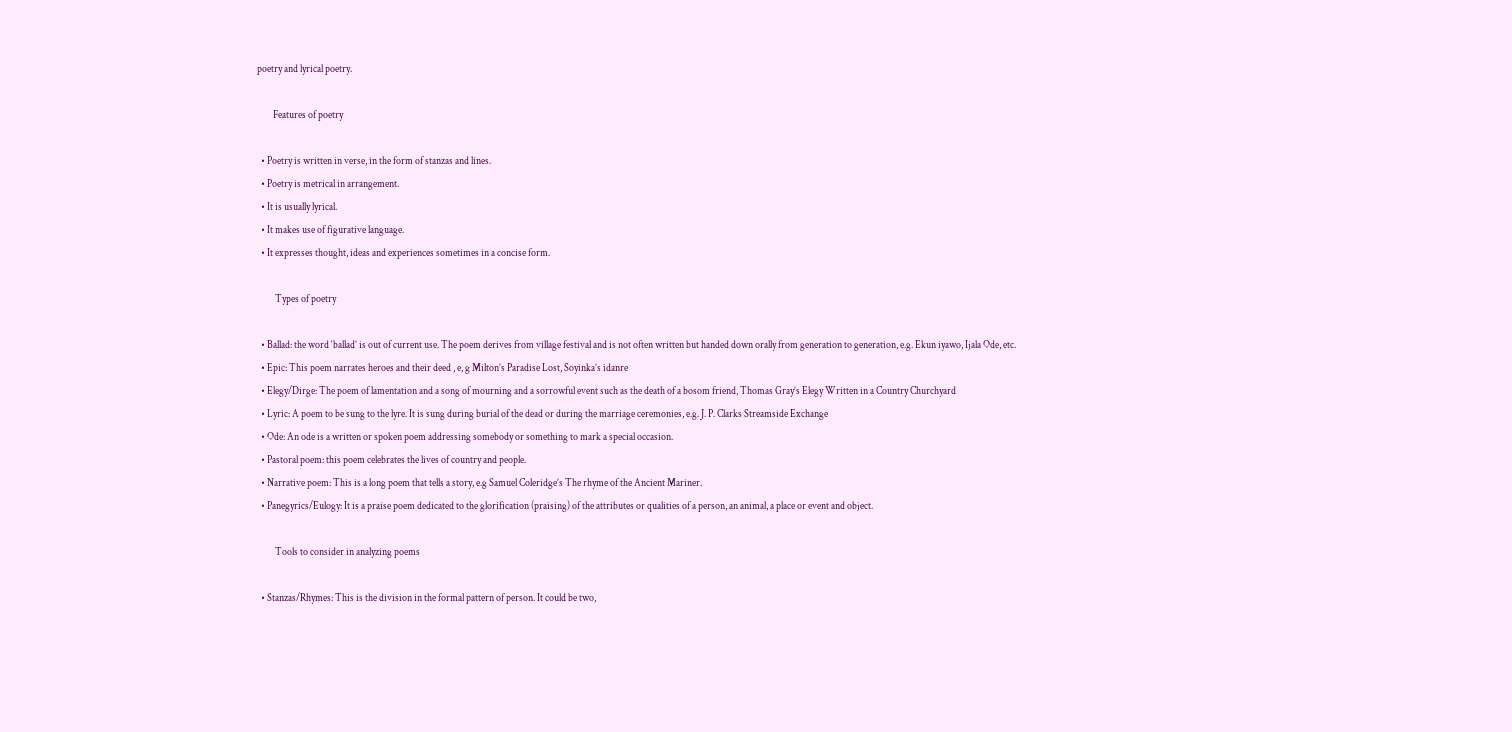poetry and lyrical poetry.

        Features of poetry

  • Poetry is written in verse, in the form of stanzas and lines.
  • Poetry is metrical in arrangement.
  • It is usually lyrical.
  • It makes use of figurative language.
  • It expresses thought, ideas and experiences sometimes in a concise form.

         Types of poetry

  • Ballad: the word ‘ballad’ is out of current use. The poem derives from village festival and is not often written but handed down orally from generation to generation, e.g. Ekun iyawo, Ijala Ode, etc.
  • Epic: This poem narrates heroes and their deed , e, g Milton’s Paradise Lost, Soyinka’s idanre
  • Elegy/Dirge: The poem of lamentation and a song of mourning and a sorrowful event such as the death of a bosom friend, Thomas Gray’s Elegy Written in a Country Churchyard
  • Lyric: A poem to be sung to the lyre. It is sung during burial of the dead or during the marriage ceremonies, e.g. J. P. Clarks Streamside Exchange
  • Ode: An ode is a written or spoken poem addressing somebody or something to mark a special occasion.
  • Pastoral poem: this poem celebrates the lives of country and people.
  • Narrative poem: This is a long poem that tells a story, e.g Samuel Coleridge’s The rhyme of the Ancient Mariner.
  • Panegyrics/Eulogy: It is a praise poem dedicated to the glorification (praising) of the attributes or qualities of a person, an animal, a place or event and object.

         Tools to consider in analyzing poems

  • Stanzas/Rhymes: This is the division in the formal pattern of person. It could be two,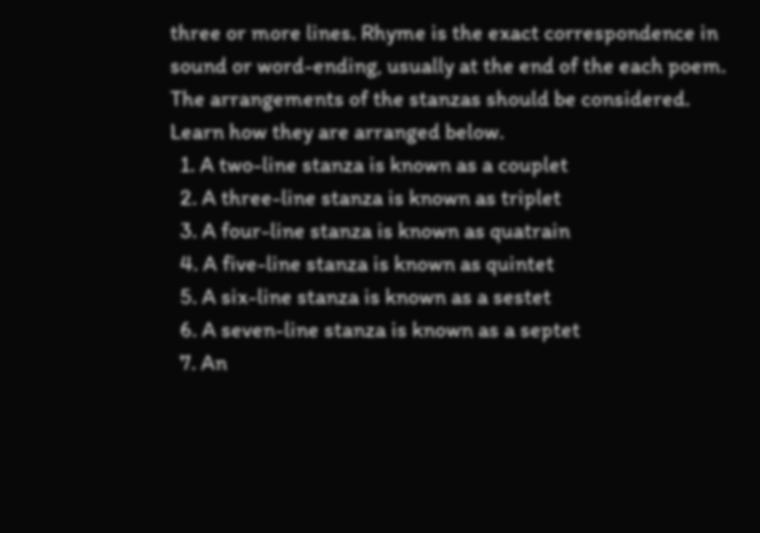three or more lines. Rhyme is the exact correspondence in sound or word-ending, usually at the end of the each poem. The arrangements of the stanzas should be considered. Learn how they are arranged below.
  1. A two-line stanza is known as a couplet
  2. A three-line stanza is known as triplet
  3. A four-line stanza is known as quatrain
  4. A five-line stanza is known as quintet
  5. A six-line stanza is known as a sestet
  6. A seven-line stanza is known as a septet
  7. An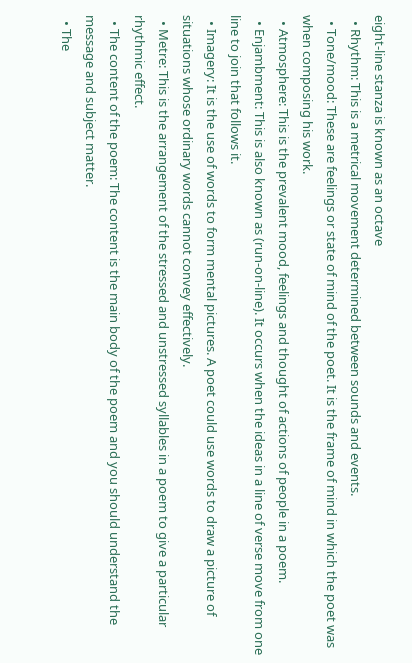eight-line stanza is known as an octave
  • Rhythm: This is a metrical movement determined between sounds and events.
  • Tone/mood: These are feelings or state of mind of the poet. It is the frame of mind in which the poet was when composing his work.
  • Atmosphere: This is the prevalent mood, feelings and thought of actions of people in a poem.
  • Enjambment: This is also known as (run-on-line). It occurs when the ideas in a line of verse move from one line to join that follows it.
  • Imagery: It is the use of words to form mental pictures. A poet could use words to draw a picture of situations whose ordinary words cannot convey effectively.
  • Metre: This is the arrangement of the stressed and unstressed syllables in a poem to give a particular rhythmic effect.
  • The content of the poem: The content is the main body of the poem and you should understand the message and subject matter.
  • The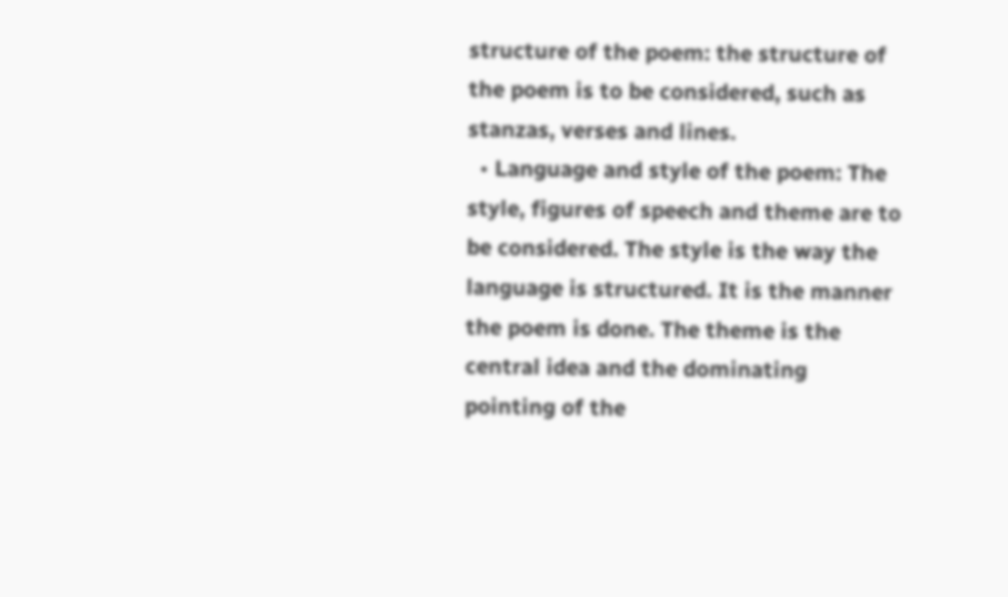structure of the poem: the structure of the poem is to be considered, such as stanzas, verses and lines.
  • Language and style of the poem: The style, figures of speech and theme are to be considered. The style is the way the language is structured. It is the manner the poem is done. The theme is the central idea and the dominating pointing of the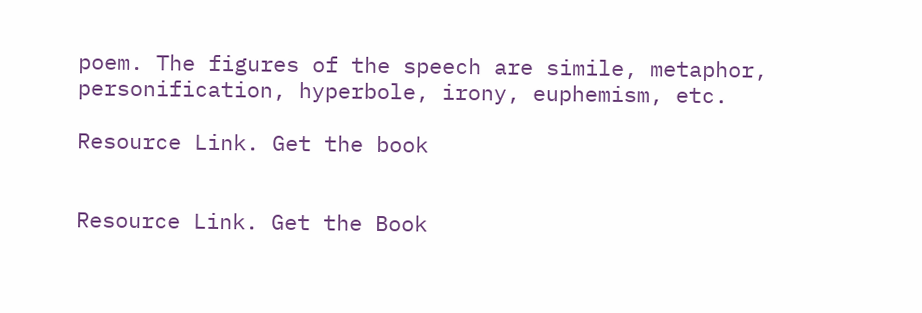poem. The figures of the speech are simile, metaphor, personification, hyperbole, irony, euphemism, etc.

Resource Link. Get the book


Resource Link. Get the Book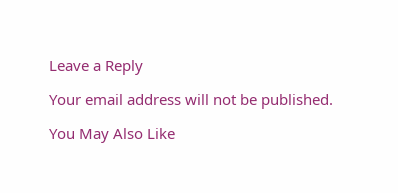Leave a Reply

Your email address will not be published.

You May Also Like